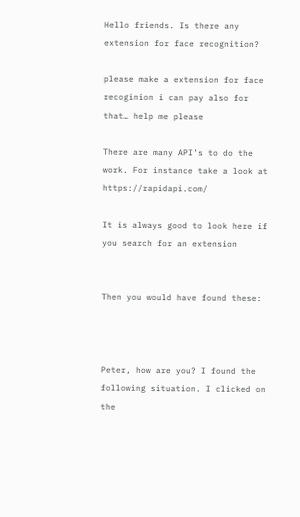Hello friends. Is there any extension for face recognition?

please make a extension for face recoginion i can pay also for that… help me please

There are many API’s to do the work. For instance take a look at https://rapidapi.com/

It is always good to look here if you search for an extension


Then you would have found these:



Peter, how are you? I found the following situation. I clicked on the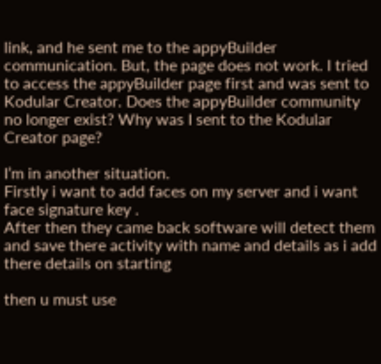link, and he sent me to the appyBuilder communication. But, the page does not work. I tried to access the appyBuilder page first and was sent to Kodular Creator. Does the appyBuilder community no longer exist? Why was I sent to the Kodular Creator page?

I’m in another situation.
Firstly i want to add faces on my server and i want face signature key .
After then they came back software will detect them and save there activity with name and details as i add there details on starting

then u must use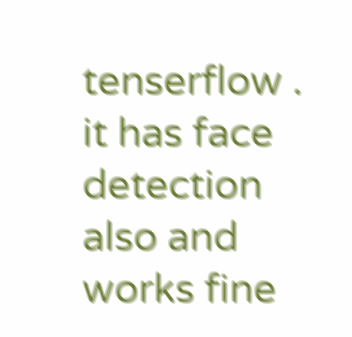tenserflow . it has face detection also and works fine